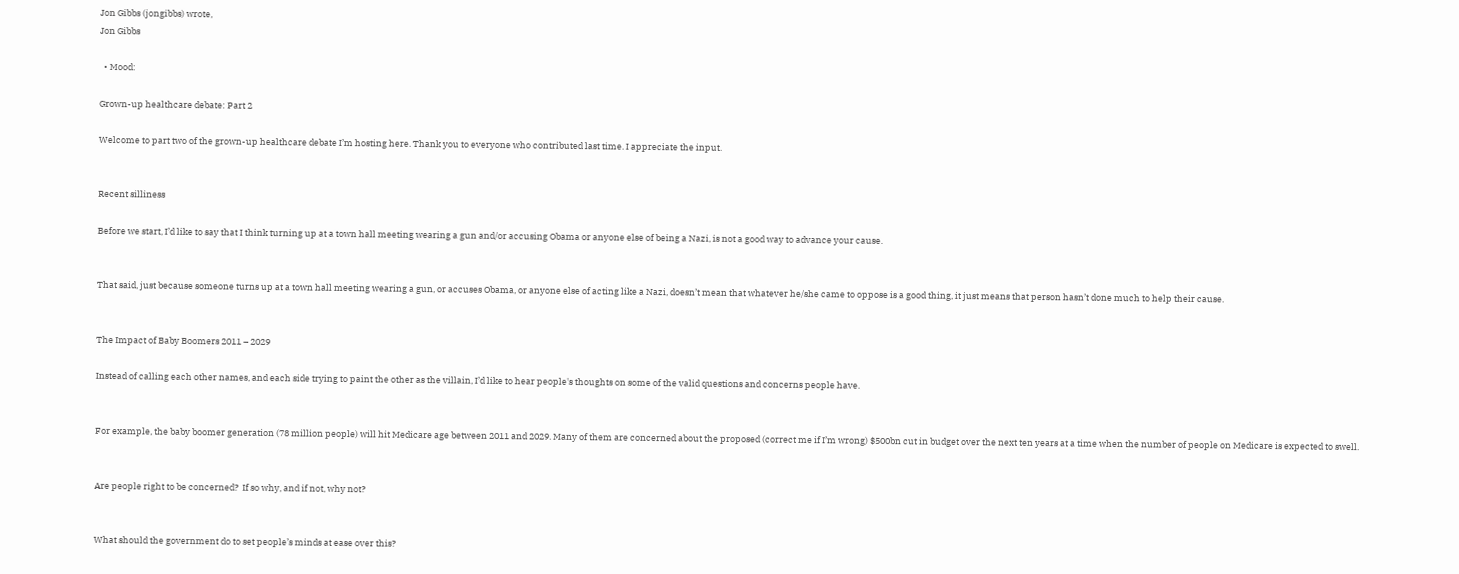Jon Gibbs (jongibbs) wrote,
Jon Gibbs

  • Mood:

Grown-up healthcare debate: Part 2

Welcome to part two of the grown-up healthcare debate I’m hosting here. Thank you to everyone who contributed last time. I appreciate the input.


Recent silliness

Before we start, I’d like to say that I think turning up at a town hall meeting wearing a gun and/or accusing Obama or anyone else of being a Nazi, is not a good way to advance your cause.


That said, just because someone turns up at a town hall meeting wearing a gun, or accuses Obama, or anyone else of acting like a Nazi, doesn’t mean that whatever he/she came to oppose is a good thing, it just means that person hasn’t done much to help their cause.


The Impact of Baby Boomers 2011 – 2029

Instead of calling each other names, and each side trying to paint the other as the villain, I’d like to hear people's thoughts on some of the valid questions and concerns people have.


For example, the baby boomer generation (78 million people) will hit Medicare age between 2011 and 2029. Many of them are concerned about the proposed (correct me if I’m wrong) $500bn cut in budget over the next ten years at a time when the number of people on Medicare is expected to swell.


Are people right to be concerned?  If so why, and if not, why not?


What should the government do to set people’s minds at ease over this?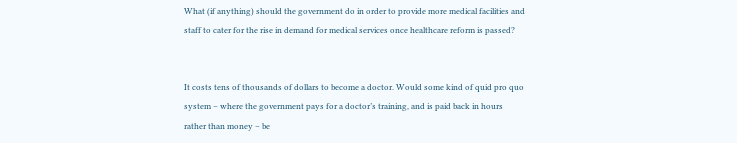What (if anything) should the government do in order to provide more medical facilities and staff to cater for the rise in demand for medical services once healthcare reform is passed?


It costs tens of thousands of dollars to become a doctor. Would some kind of quid pro quo system – where the government pays for a doctor’s training, and is paid back in hours rather than money – be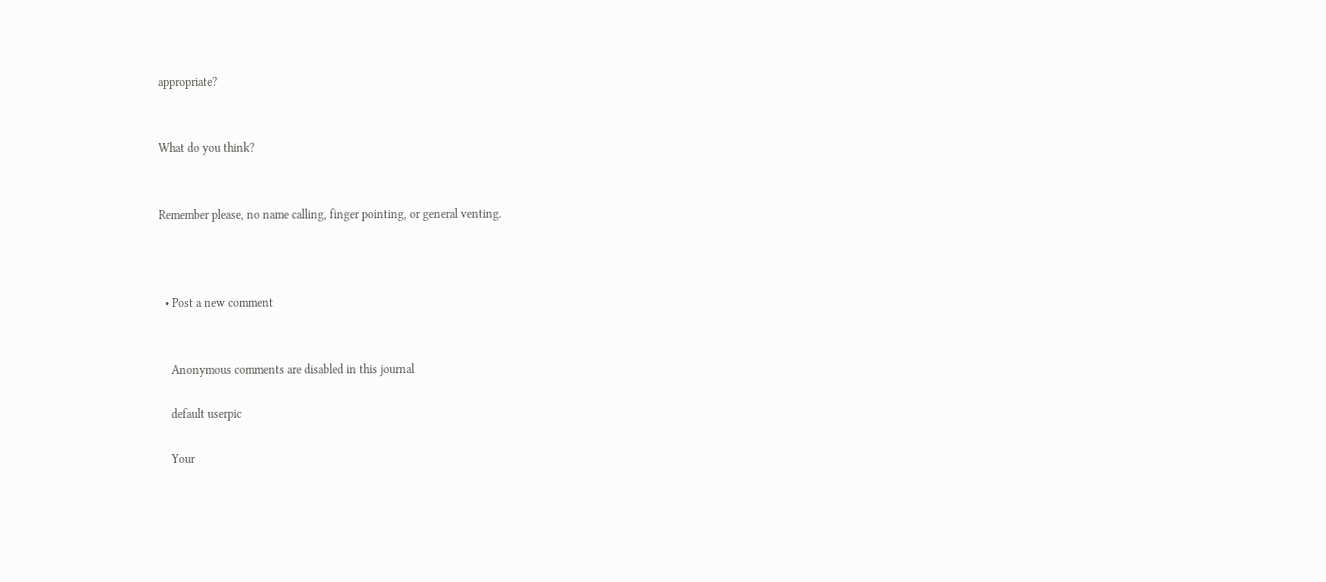appropriate?


What do you think?


Remember please, no name calling, finger pointing, or general venting.



  • Post a new comment


    Anonymous comments are disabled in this journal

    default userpic

    Your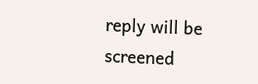reply will be screened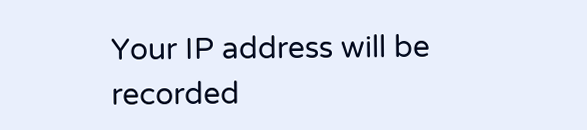Your IP address will be recorded